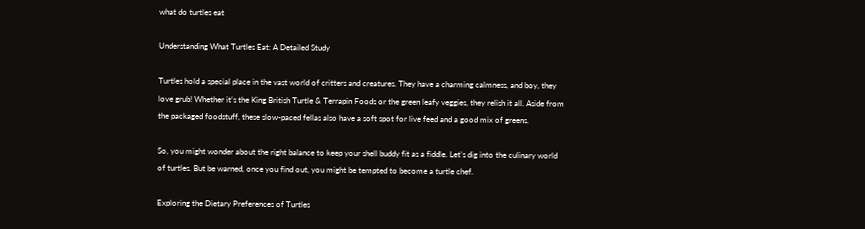what do turtles eat

Understanding What Turtles Eat: A Detailed Study

Turtles hold a special place in the vast world of critters and creatures. They have a charming calmness, and boy, they love grub! Whether it’s the King British Turtle & Terrapin Foods or the green leafy veggies, they relish it all. Aside from the packaged foodstuff, these slow-paced fellas also have a soft spot for live feed and a good mix of greens.

So, you might wonder about the right balance to keep your shell buddy fit as a fiddle. Let’s dig into the culinary world of turtles. But be warned, once you find out, you might be tempted to become a turtle chef.

Exploring the Dietary Preferences of Turtles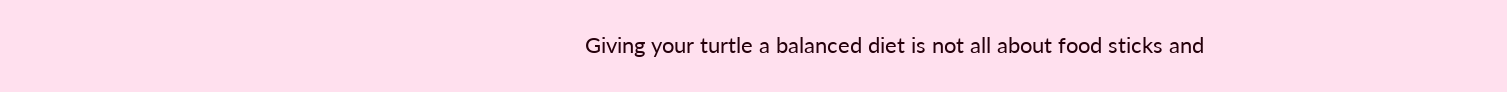Giving your turtle a balanced diet is not all about food sticks and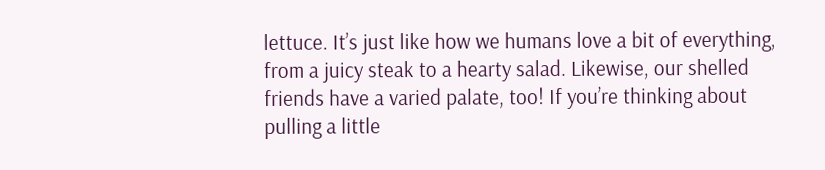lettuce. It’s just like how we humans love a bit of everything, from a juicy steak to a hearty salad. Likewise, our shelled friends have a varied palate, too! If you’re thinking about pulling a little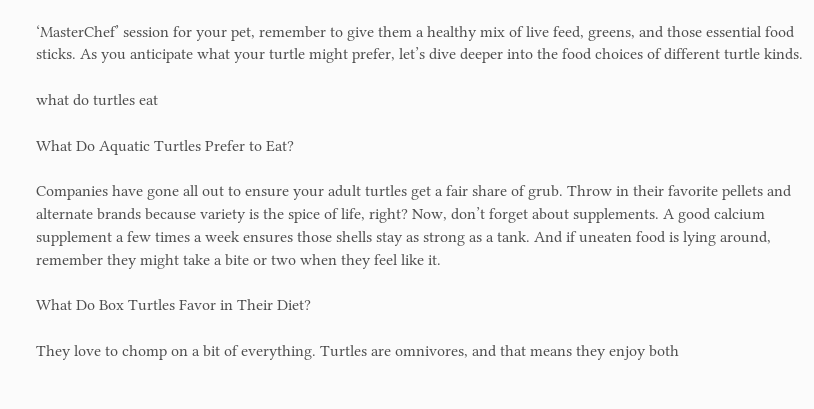‘MasterChef’ session for your pet, remember to give them a healthy mix of live feed, greens, and those essential food sticks. As you anticipate what your turtle might prefer, let’s dive deeper into the food choices of different turtle kinds.

what do turtles eat

What Do Aquatic Turtles Prefer to Eat?

Companies have gone all out to ensure your adult turtles get a fair share of grub. Throw in their favorite pellets and alternate brands because variety is the spice of life, right? Now, don’t forget about supplements. A good calcium supplement a few times a week ensures those shells stay as strong as a tank. And if uneaten food is lying around, remember they might take a bite or two when they feel like it.

What Do Box Turtles Favor in Their Diet?

They love to chomp on a bit of everything. Turtles are omnivores, and that means they enjoy both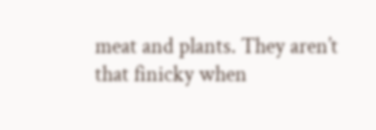meat and plants. They aren’t that finicky when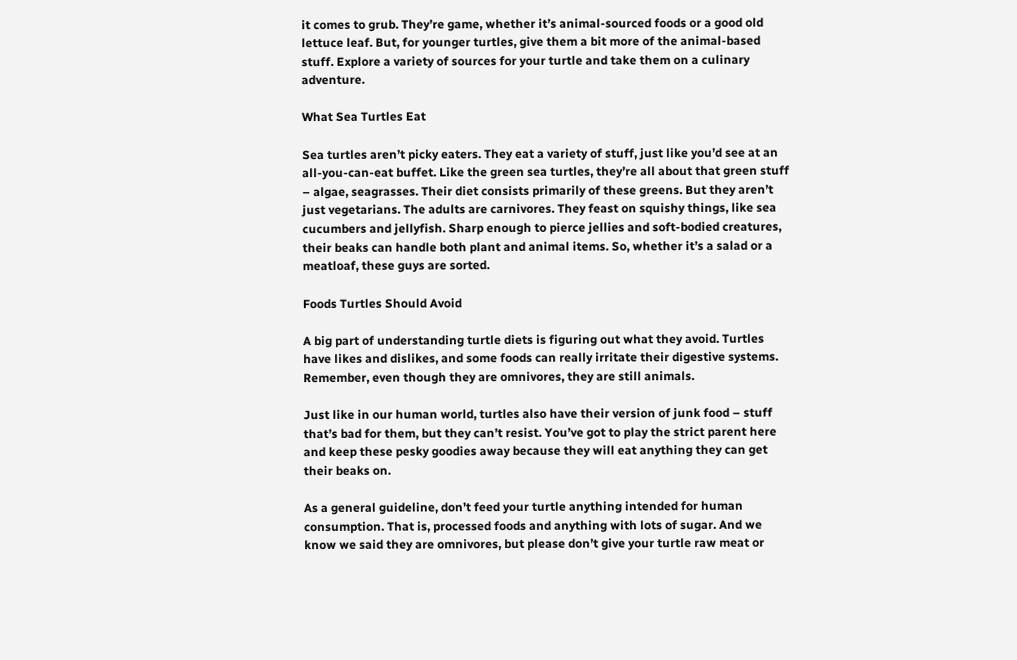it comes to grub. They’re game, whether it’s animal-sourced foods or a good old lettuce leaf. But, for younger turtles, give them a bit more of the animal-based stuff. Explore a variety of sources for your turtle and take them on a culinary adventure.

What Sea Turtles Eat

Sea turtles aren’t picky eaters. They eat a variety of stuff, just like you’d see at an all-you-can-eat buffet. Like the green sea turtles, they’re all about that green stuff – algae, seagrasses. Their diet consists primarily of these greens. But they aren’t just vegetarians. The adults are carnivores. They feast on squishy things, like sea cucumbers and jellyfish. Sharp enough to pierce jellies and soft-bodied creatures, their beaks can handle both plant and animal items. So, whether it’s a salad or a meatloaf, these guys are sorted.

Foods Turtles Should Avoid

A big part of understanding turtle diets is figuring out what they avoid. Turtles have likes and dislikes, and some foods can really irritate their digestive systems. Remember, even though they are omnivores, they are still animals.

Just like in our human world, turtles also have their version of junk food – stuff that’s bad for them, but they can’t resist. You’ve got to play the strict parent here and keep these pesky goodies away because they will eat anything they can get their beaks on.

As a general guideline, don’t feed your turtle anything intended for human consumption. That is, processed foods and anything with lots of sugar. And we know we said they are omnivores, but please don’t give your turtle raw meat or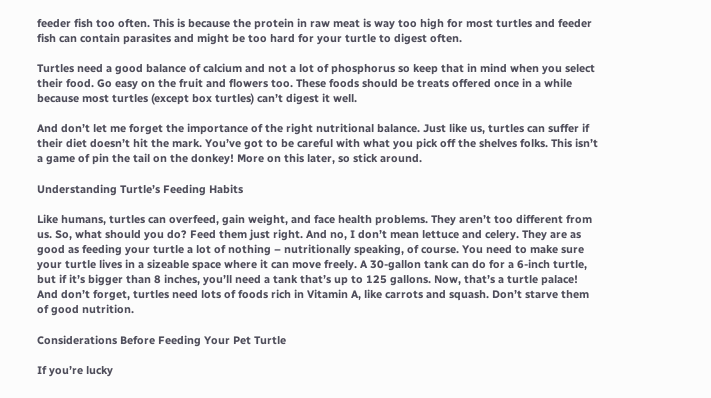feeder fish too often. This is because the protein in raw meat is way too high for most turtles and feeder fish can contain parasites and might be too hard for your turtle to digest often.

Turtles need a good balance of calcium and not a lot of phosphorus so keep that in mind when you select their food. Go easy on the fruit and flowers too. These foods should be treats offered once in a while because most turtles (except box turtles) can’t digest it well.

And don’t let me forget the importance of the right nutritional balance. Just like us, turtles can suffer if their diet doesn’t hit the mark. You’ve got to be careful with what you pick off the shelves folks. This isn’t a game of pin the tail on the donkey! More on this later, so stick around.

Understanding Turtle’s Feeding Habits

Like humans, turtles can overfeed, gain weight, and face health problems. They aren’t too different from us. So, what should you do? Feed them just right. And no, I don’t mean lettuce and celery. They are as good as feeding your turtle a lot of nothing – nutritionally speaking, of course. You need to make sure your turtle lives in a sizeable space where it can move freely. A 30-gallon tank can do for a 6-inch turtle, but if it’s bigger than 8 inches, you’ll need a tank that’s up to 125 gallons. Now, that’s a turtle palace! And don’t forget, turtles need lots of foods rich in Vitamin A, like carrots and squash. Don’t starve them of good nutrition.

Considerations Before Feeding Your Pet Turtle

If you’re lucky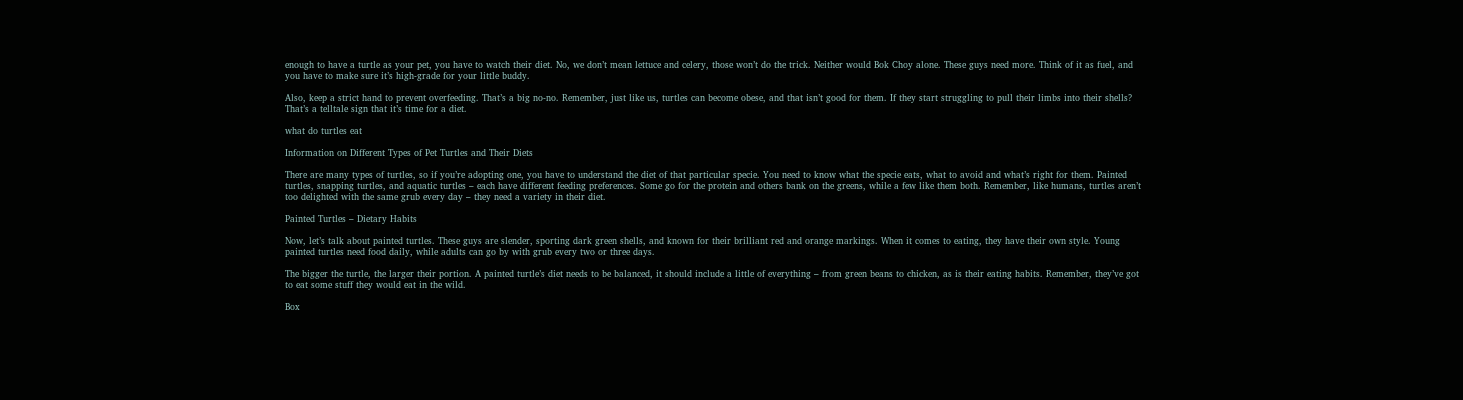enough to have a turtle as your pet, you have to watch their diet. No, we don’t mean lettuce and celery, those won’t do the trick. Neither would Bok Choy alone. These guys need more. Think of it as fuel, and you have to make sure it’s high-grade for your little buddy.

Also, keep a strict hand to prevent overfeeding. That’s a big no-no. Remember, just like us, turtles can become obese, and that isn’t good for them. If they start struggling to pull their limbs into their shells? That’s a telltale sign that it’s time for a diet.

what do turtles eat

Information on Different Types of Pet Turtles and Their Diets

There are many types of turtles, so if you’re adopting one, you have to understand the diet of that particular specie. You need to know what the specie eats, what to avoid and what’s right for them. Painted turtles, snapping turtles, and aquatic turtles – each have different feeding preferences. Some go for the protein and others bank on the greens, while a few like them both. Remember, like humans, turtles aren’t too delighted with the same grub every day – they need a variety in their diet.

Painted Turtles – Dietary Habits

Now, let’s talk about painted turtles. These guys are slender, sporting dark green shells, and known for their brilliant red and orange markings. When it comes to eating, they have their own style. Young painted turtles need food daily, while adults can go by with grub every two or three days.

The bigger the turtle, the larger their portion. A painted turtle’s diet needs to be balanced, it should include a little of everything – from green beans to chicken, as is their eating habits. Remember, they’ve got to eat some stuff they would eat in the wild.

Box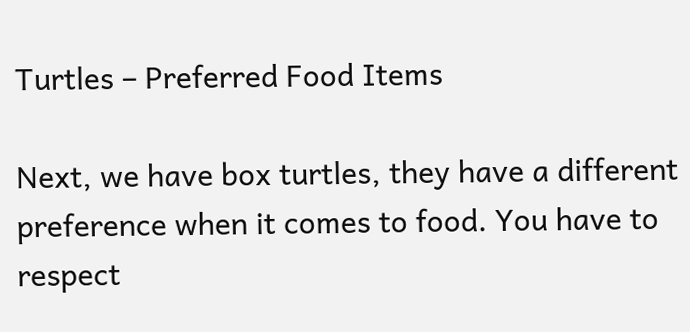Turtles – Preferred Food Items

Next, we have box turtles, they have a different preference when it comes to food. You have to respect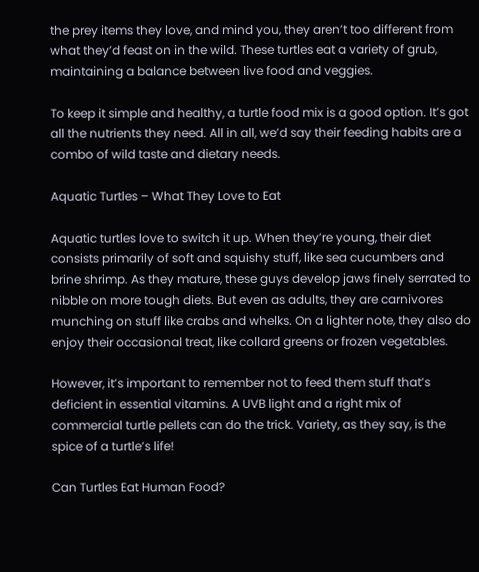the prey items they love, and mind you, they aren’t too different from what they’d feast on in the wild. These turtles eat a variety of grub, maintaining a balance between live food and veggies.

To keep it simple and healthy, a turtle food mix is a good option. It’s got all the nutrients they need. All in all, we’d say their feeding habits are a combo of wild taste and dietary needs.

Aquatic Turtles – What They Love to Eat

Aquatic turtles love to switch it up. When they’re young, their diet consists primarily of soft and squishy stuff, like sea cucumbers and brine shrimp. As they mature, these guys develop jaws finely serrated to nibble on more tough diets. But even as adults, they are carnivores munching on stuff like crabs and whelks. On a lighter note, they also do enjoy their occasional treat, like collard greens or frozen vegetables.

However, it’s important to remember not to feed them stuff that’s deficient in essential vitamins. A UVB light and a right mix of commercial turtle pellets can do the trick. Variety, as they say, is the spice of a turtle’s life!

Can Turtles Eat Human Food?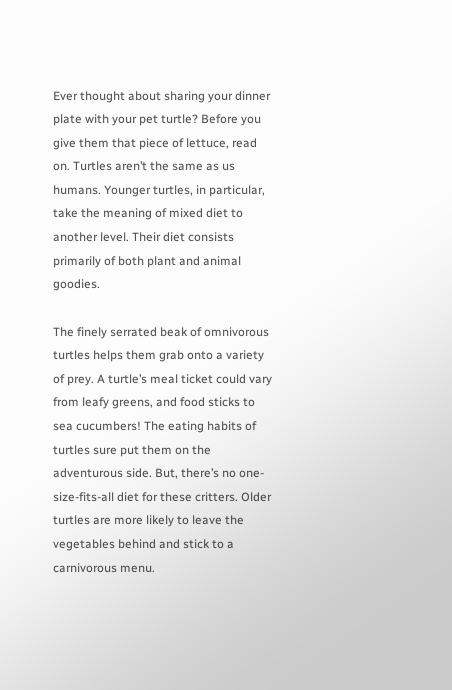Ever thought about sharing your dinner plate with your pet turtle? Before you give them that piece of lettuce, read on. Turtles aren’t the same as us humans. Younger turtles, in particular, take the meaning of mixed diet to another level. Their diet consists primarily of both plant and animal goodies.

The finely serrated beak of omnivorous turtles helps them grab onto a variety of prey. A turtle’s meal ticket could vary from leafy greens, and food sticks to sea cucumbers! The eating habits of turtles sure put them on the adventurous side. But, there’s no one-size-fits-all diet for these critters. Older turtles are more likely to leave the vegetables behind and stick to a carnivorous menu.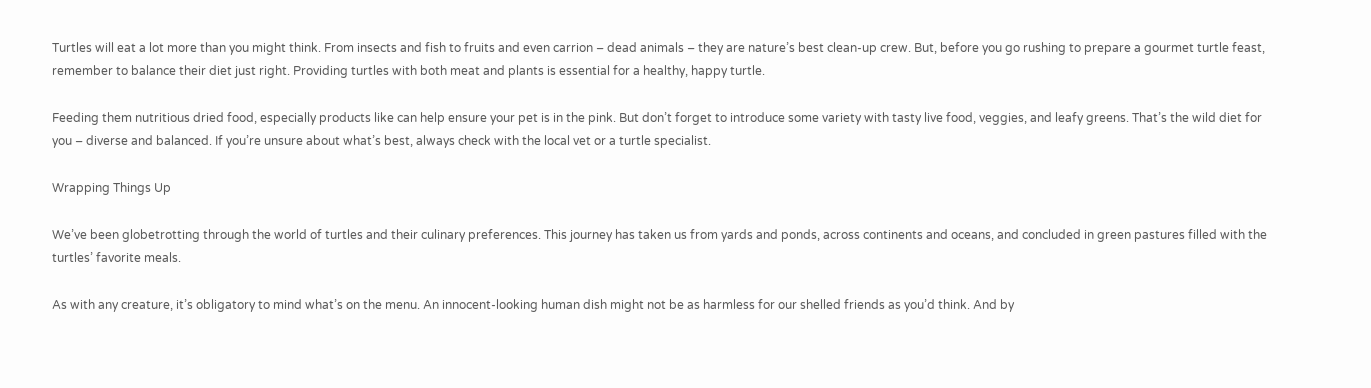Turtles will eat a lot more than you might think. From insects and fish to fruits and even carrion – dead animals – they are nature’s best clean-up crew. But, before you go rushing to prepare a gourmet turtle feast, remember to balance their diet just right. Providing turtles with both meat and plants is essential for a healthy, happy turtle.

Feeding them nutritious dried food, especially products like can help ensure your pet is in the pink. But don’t forget to introduce some variety with tasty live food, veggies, and leafy greens. That’s the wild diet for you – diverse and balanced. If you’re unsure about what’s best, always check with the local vet or a turtle specialist.

Wrapping Things Up

We’ve been globetrotting through the world of turtles and their culinary preferences. This journey has taken us from yards and ponds, across continents and oceans, and concluded in green pastures filled with the turtles’ favorite meals.

As with any creature, it’s obligatory to mind what’s on the menu. An innocent-looking human dish might not be as harmless for our shelled friends as you’d think. And by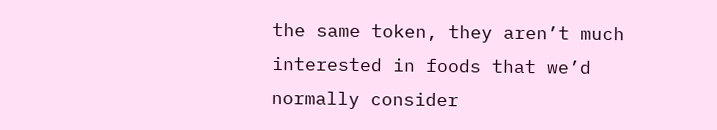the same token, they aren’t much interested in foods that we’d normally consider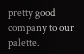pretty good company to our palette.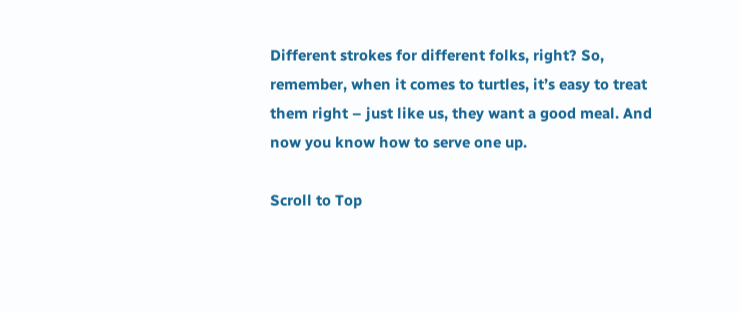Different strokes for different folks, right? So, remember, when it comes to turtles, it’s easy to treat them right – just like us, they want a good meal. And now you know how to serve one up.

Scroll to Top